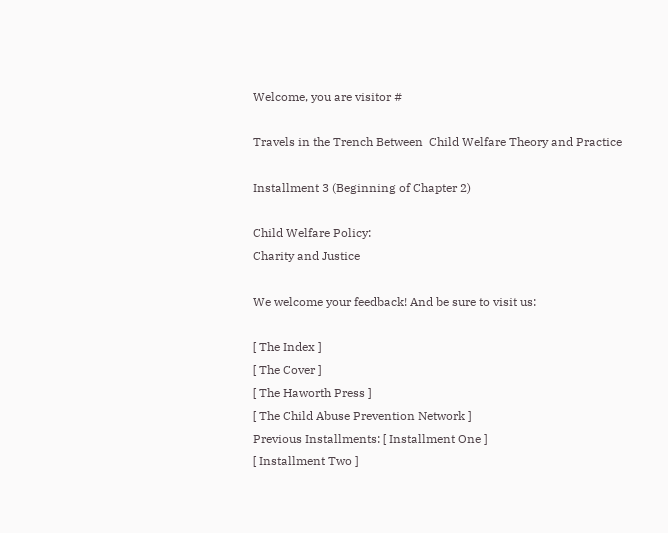Welcome, you are visitor #

Travels in the Trench Between  Child Welfare Theory and Practice

Installment 3 (Beginning of Chapter 2)

Child Welfare Policy:
Charity and Justice

We welcome your feedback! And be sure to visit us:

[ The Index ]
[ The Cover ]
[ The Haworth Press ]
[ The Child Abuse Prevention Network ]
Previous Installments: [ Installment One ]
[ Installment Two ]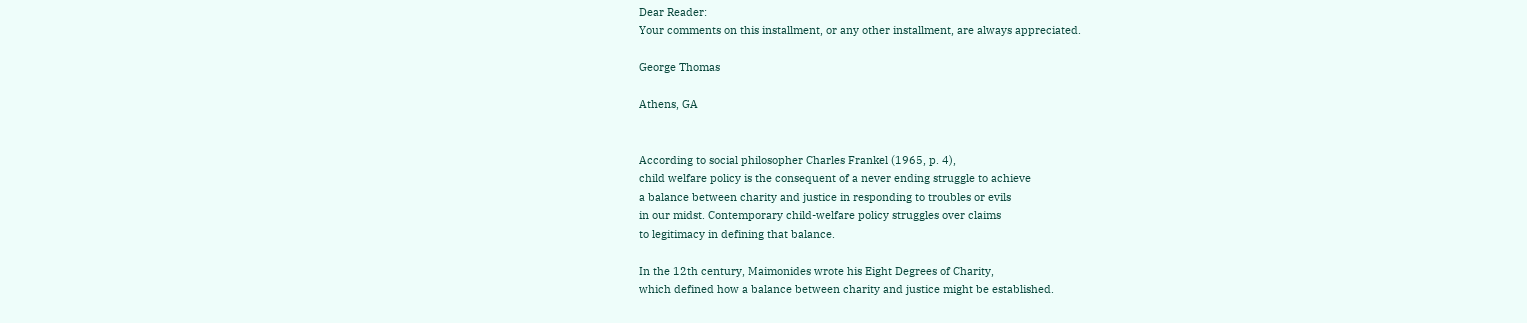Dear Reader:
Your comments on this installment, or any other installment, are always appreciated.

George Thomas

Athens, GA


According to social philosopher Charles Frankel (1965, p. 4),
child welfare policy is the consequent of a never ending struggle to achieve
a balance between charity and justice in responding to troubles or evils
in our midst. Contemporary child-welfare policy struggles over claims
to legitimacy in defining that balance.

In the 12th century, Maimonides wrote his Eight Degrees of Charity,
which defined how a balance between charity and justice might be established.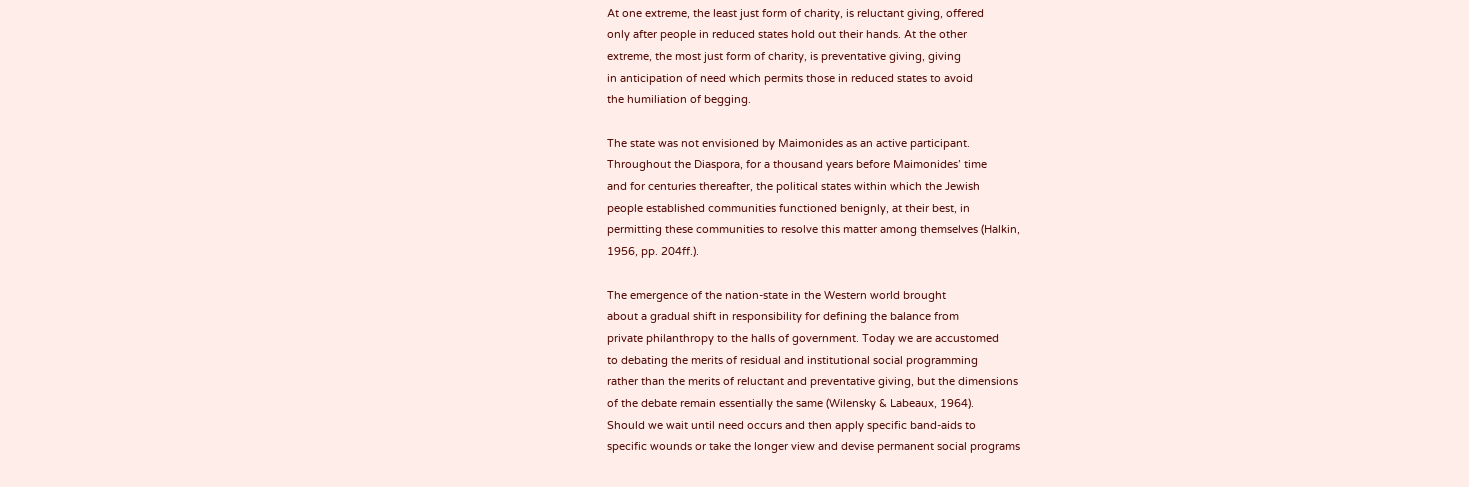At one extreme, the least just form of charity, is reluctant giving, offered
only after people in reduced states hold out their hands. At the other
extreme, the most just form of charity, is preventative giving, giving
in anticipation of need which permits those in reduced states to avoid
the humiliation of begging.

The state was not envisioned by Maimonides as an active participant.
Throughout the Diaspora, for a thousand years before Maimonides’ time
and for centuries thereafter, the political states within which the Jewish
people established communities functioned benignly, at their best, in
permitting these communities to resolve this matter among themselves (Halkin,
1956, pp. 204ff.).

The emergence of the nation-state in the Western world brought
about a gradual shift in responsibility for defining the balance from
private philanthropy to the halls of government. Today we are accustomed
to debating the merits of residual and institutional social programming
rather than the merits of reluctant and preventative giving, but the dimensions
of the debate remain essentially the same (Wilensky & Labeaux, 1964).
Should we wait until need occurs and then apply specific band-aids to
specific wounds or take the longer view and devise permanent social programs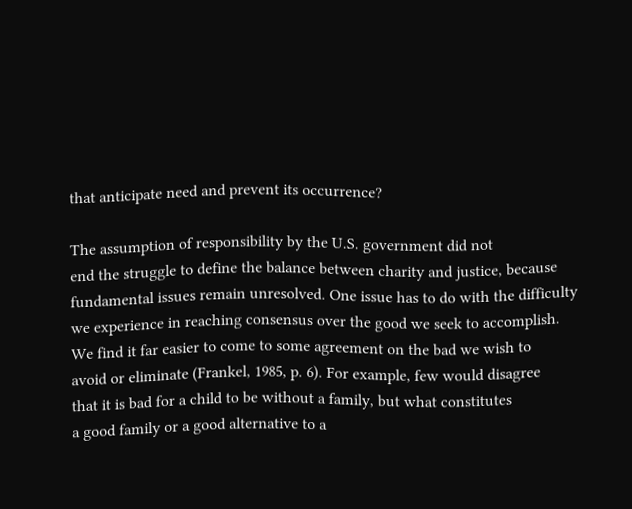that anticipate need and prevent its occurrence?

The assumption of responsibility by the U.S. government did not
end the struggle to define the balance between charity and justice, because
fundamental issues remain unresolved. One issue has to do with the difficulty
we experience in reaching consensus over the good we seek to accomplish.
We find it far easier to come to some agreement on the bad we wish to
avoid or eliminate (Frankel, 1985, p. 6). For example, few would disagree
that it is bad for a child to be without a family, but what constitutes
a good family or a good alternative to a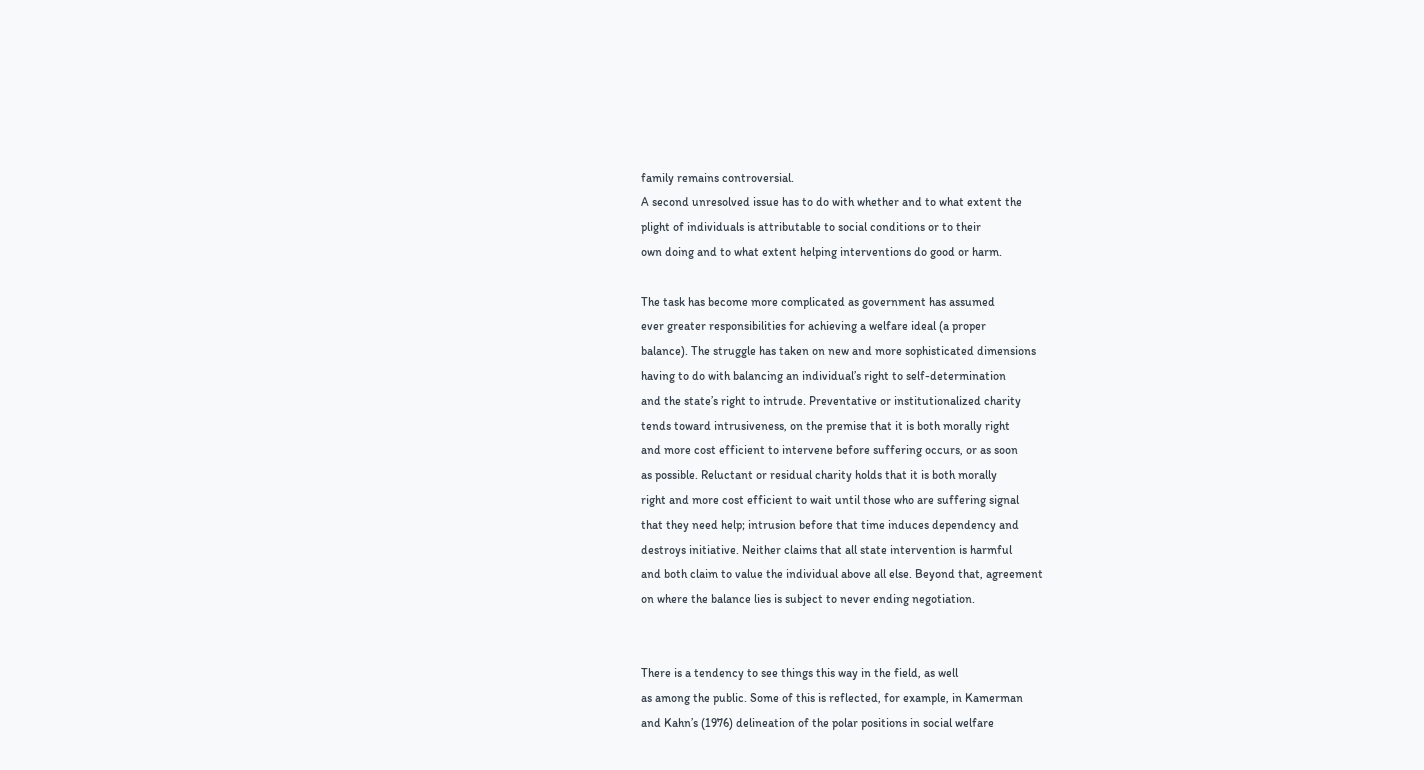family remains controversial.
A second unresolved issue has to do with whether and to what extent the
plight of individuals is attributable to social conditions or to their
own doing and to what extent helping interventions do good or harm.

The task has become more complicated as government has assumed
ever greater responsibilities for achieving a welfare ideal (a proper
balance). The struggle has taken on new and more sophisticated dimensions
having to do with balancing an individual’s right to self-determination
and the state’s right to intrude. Preventative or institutionalized charity
tends toward intrusiveness, on the premise that it is both morally right
and more cost efficient to intervene before suffering occurs, or as soon
as possible. Reluctant or residual charity holds that it is both morally
right and more cost efficient to wait until those who are suffering signal
that they need help; intrusion before that time induces dependency and
destroys initiative. Neither claims that all state intervention is harmful
and both claim to value the individual above all else. Beyond that, agreement
on where the balance lies is subject to never ending negotiation.


There is a tendency to see things this way in the field, as well
as among the public. Some of this is reflected, for example, in Kamerman
and Kahn’s (1976) delineation of the polar positions in social welfare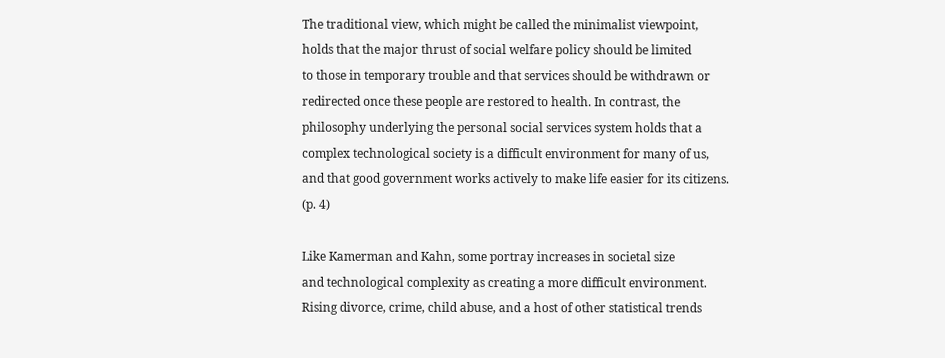The traditional view, which might be called the minimalist viewpoint,
holds that the major thrust of social welfare policy should be limited
to those in temporary trouble and that services should be withdrawn or
redirected once these people are restored to health. In contrast, the
philosophy underlying the personal social services system holds that a
complex technological society is a difficult environment for many of us,
and that good government works actively to make life easier for its citizens.
(p. 4)

Like Kamerman and Kahn, some portray increases in societal size
and technological complexity as creating a more difficult environment.
Rising divorce, crime, child abuse, and a host of other statistical trends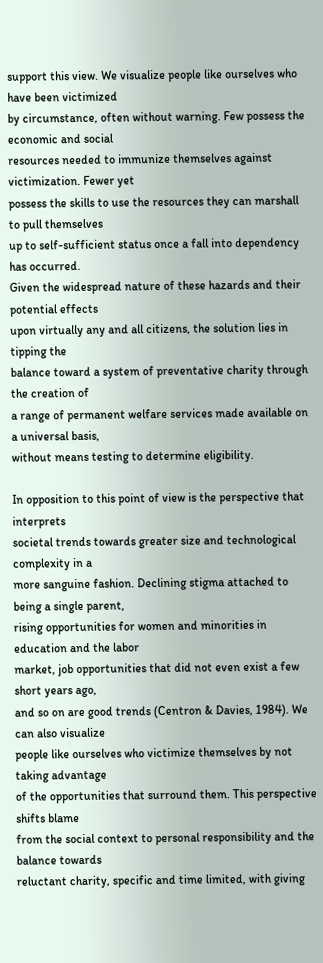support this view. We visualize people like ourselves who have been victimized
by circumstance, often without warning. Few possess the economic and social
resources needed to immunize themselves against victimization. Fewer yet
possess the skills to use the resources they can marshall to pull themselves
up to self-sufficient status once a fall into dependency has occurred.
Given the widespread nature of these hazards and their potential effects
upon virtually any and all citizens, the solution lies in tipping the
balance toward a system of preventative charity through the creation of
a range of permanent welfare services made available on a universal basis,
without means testing to determine eligibility.

In opposition to this point of view is the perspective that interprets
societal trends towards greater size and technological complexity in a
more sanguine fashion. Declining stigma attached to being a single parent,
rising opportunities for women and minorities in education and the labor
market, job opportunities that did not even exist a few short years ago,
and so on are good trends (Centron & Davies, 1984). We can also visualize
people like ourselves who victimize themselves by not taking advantage
of the opportunities that surround them. This perspective shifts blame
from the social context to personal responsibility and the balance towards
reluctant charity, specific and time limited, with giving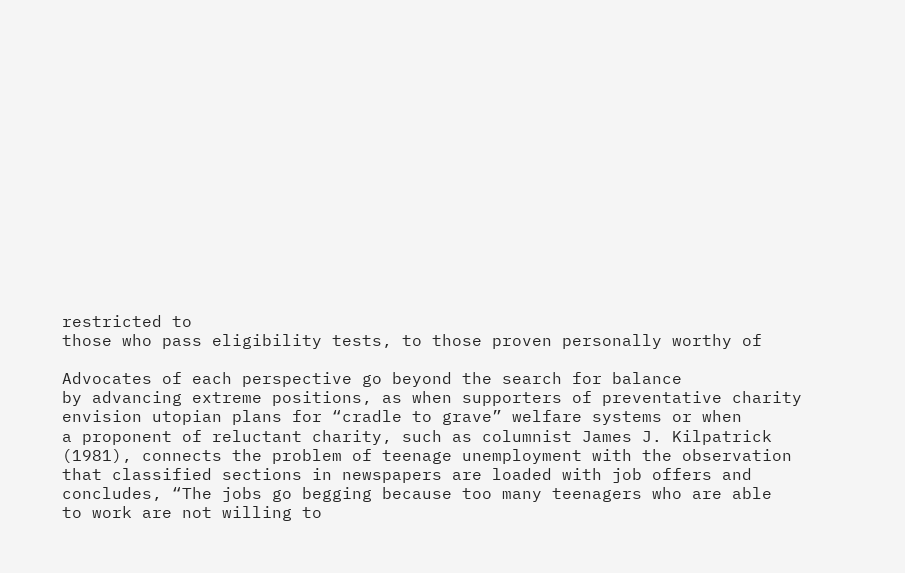restricted to
those who pass eligibility tests, to those proven personally worthy of

Advocates of each perspective go beyond the search for balance
by advancing extreme positions, as when supporters of preventative charity
envision utopian plans for “cradle to grave” welfare systems or when
a proponent of reluctant charity, such as columnist James J. Kilpatrick
(1981), connects the problem of teenage unemployment with the observation
that classified sections in newspapers are loaded with job offers and
concludes, “The jobs go begging because too many teenagers who are able
to work are not willing to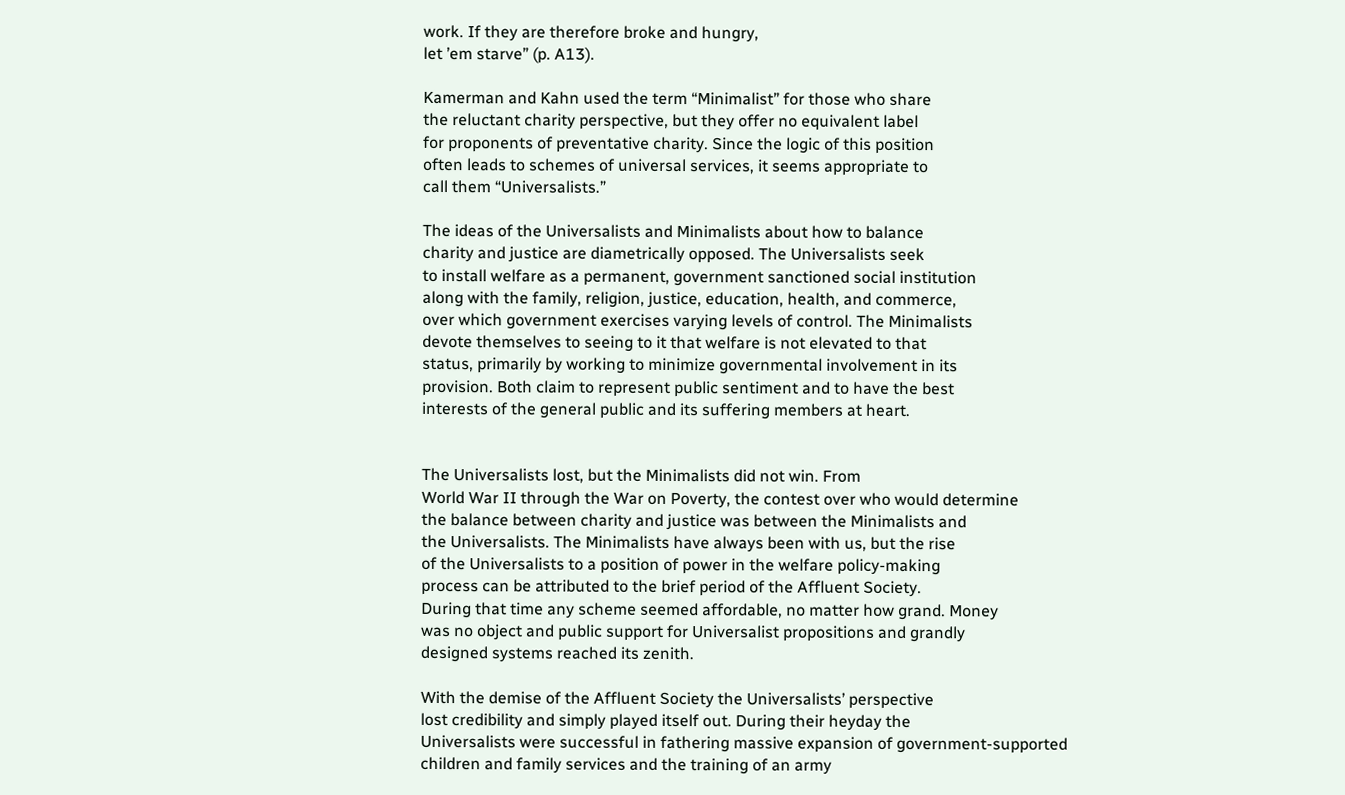work. If they are therefore broke and hungry,
let ’em starve” (p. A13).

Kamerman and Kahn used the term “Minimalist” for those who share
the reluctant charity perspective, but they offer no equivalent label
for proponents of preventative charity. Since the logic of this position
often leads to schemes of universal services, it seems appropriate to
call them “Universalists.”

The ideas of the Universalists and Minimalists about how to balance
charity and justice are diametrically opposed. The Universalists seek
to install welfare as a permanent, government sanctioned social institution
along with the family, religion, justice, education, health, and commerce,
over which government exercises varying levels of control. The Minimalists
devote themselves to seeing to it that welfare is not elevated to that
status, primarily by working to minimize governmental involvement in its
provision. Both claim to represent public sentiment and to have the best
interests of the general public and its suffering members at heart.


The Universalists lost, but the Minimalists did not win. From
World War II through the War on Poverty, the contest over who would determine
the balance between charity and justice was between the Minimalists and
the Universalists. The Minimalists have always been with us, but the rise
of the Universalists to a position of power in the welfare policy-making
process can be attributed to the brief period of the Affluent Society.
During that time any scheme seemed affordable, no matter how grand. Money
was no object and public support for Universalist propositions and grandly
designed systems reached its zenith.

With the demise of the Affluent Society the Universalists’ perspective
lost credibility and simply played itself out. During their heyday the
Universalists were successful in fathering massive expansion of government-supported
children and family services and the training of an army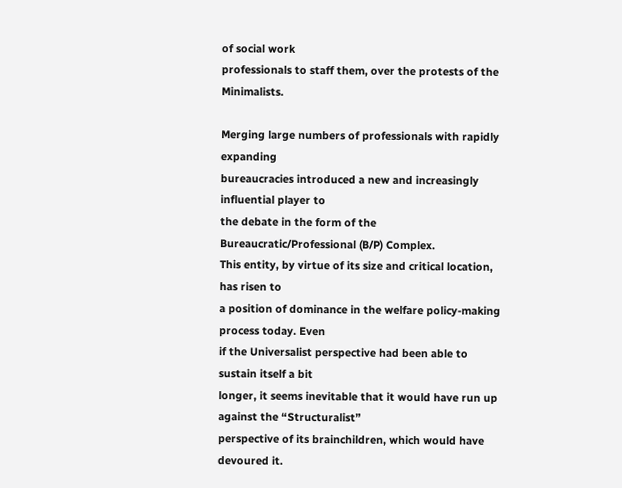of social work
professionals to staff them, over the protests of the Minimalists.

Merging large numbers of professionals with rapidly expanding
bureaucracies introduced a new and increasingly influential player to
the debate in the form of the Bureaucratic/Professional (B/P) Complex.
This entity, by virtue of its size and critical location, has risen to
a position of dominance in the welfare policy-making process today. Even
if the Universalist perspective had been able to sustain itself a bit
longer, it seems inevitable that it would have run up against the “Structuralist”
perspective of its brainchildren, which would have devoured it.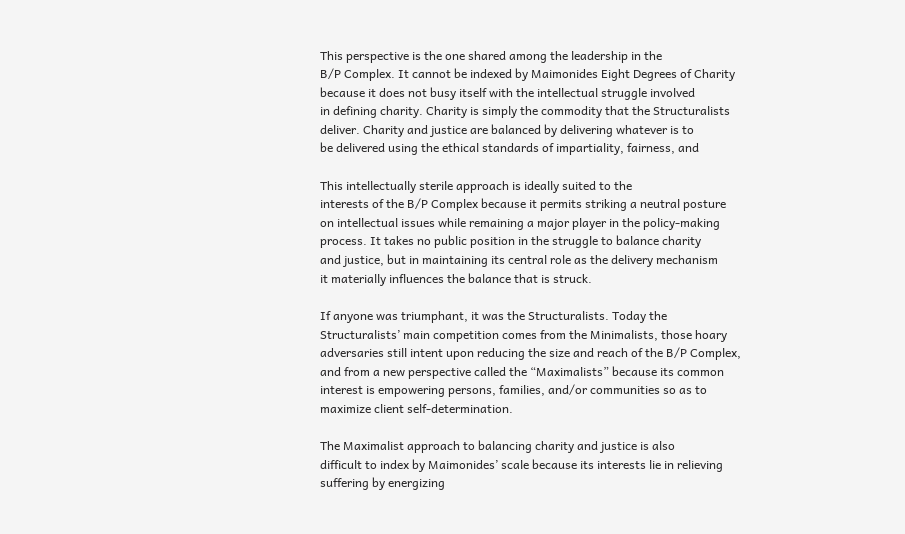This perspective is the one shared among the leadership in the
B/P Complex. It cannot be indexed by Maimonides Eight Degrees of Charity
because it does not busy itself with the intellectual struggle involved
in defining charity. Charity is simply the commodity that the Structuralists
deliver. Charity and justice are balanced by delivering whatever is to
be delivered using the ethical standards of impartiality, fairness, and

This intellectually sterile approach is ideally suited to the
interests of the B/P Complex because it permits striking a neutral posture
on intellectual issues while remaining a major player in the policy-making
process. It takes no public position in the struggle to balance charity
and justice, but in maintaining its central role as the delivery mechanism
it materially influences the balance that is struck.

If anyone was triumphant, it was the Structuralists. Today the
Structuralists’ main competition comes from the Minimalists, those hoary
adversaries still intent upon reducing the size and reach of the B/P Complex,
and from a new perspective called the “Maximalists” because its common
interest is empowering persons, families, and/or communities so as to
maximize client self-determination.

The Maximalist approach to balancing charity and justice is also
difficult to index by Maimonides’ scale because its interests lie in relieving
suffering by energizing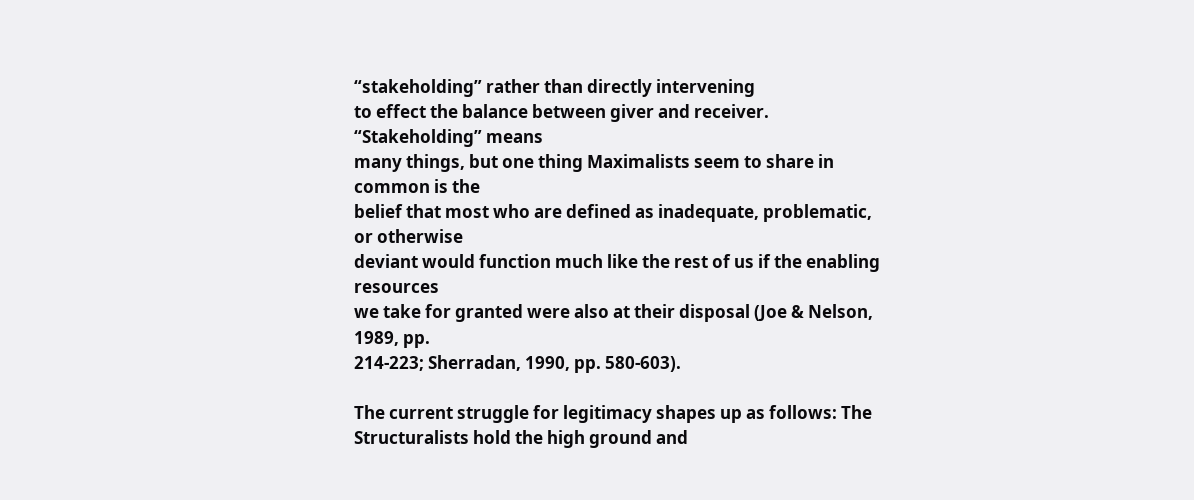“stakeholding” rather than directly intervening
to effect the balance between giver and receiver. “Stakeholding” means
many things, but one thing Maximalists seem to share in common is the
belief that most who are defined as inadequate, problematic, or otherwise
deviant would function much like the rest of us if the enabling resources
we take for granted were also at their disposal (Joe & Nelson, 1989, pp.
214-223; Sherradan, 1990, pp. 580-603).

The current struggle for legitimacy shapes up as follows: The
Structuralists hold the high ground and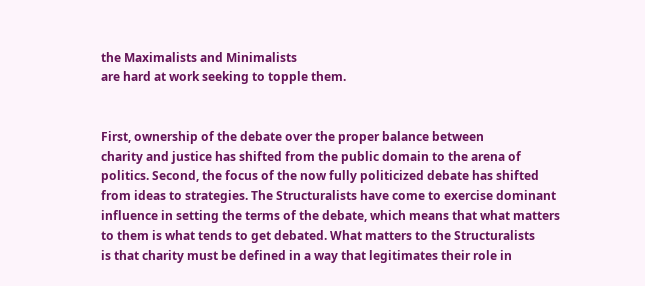the Maximalists and Minimalists
are hard at work seeking to topple them.


First, ownership of the debate over the proper balance between
charity and justice has shifted from the public domain to the arena of
politics. Second, the focus of the now fully politicized debate has shifted
from ideas to strategies. The Structuralists have come to exercise dominant
influence in setting the terms of the debate, which means that what matters
to them is what tends to get debated. What matters to the Structuralists
is that charity must be defined in a way that legitimates their role in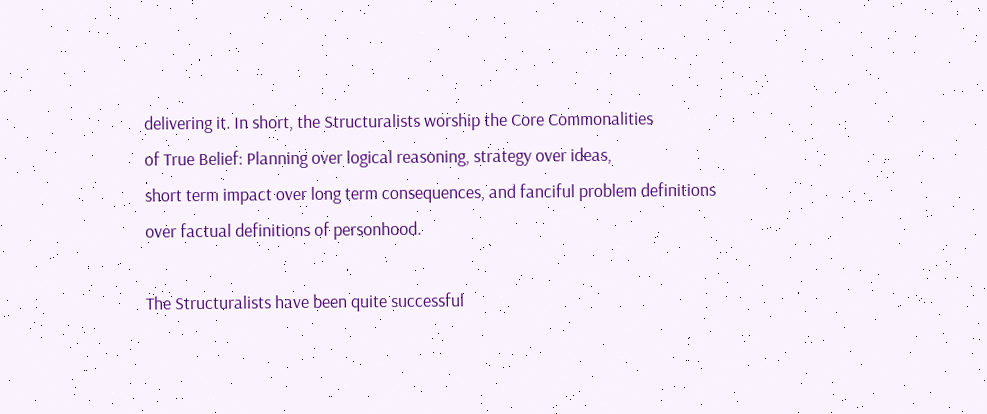delivering it. In short, the Structuralists worship the Core Commonalities
of True Belief: Planning over logical reasoning, strategy over ideas,
short term impact over long term consequences, and fanciful problem definitions
over factual definitions of personhood.

The Structuralists have been quite successful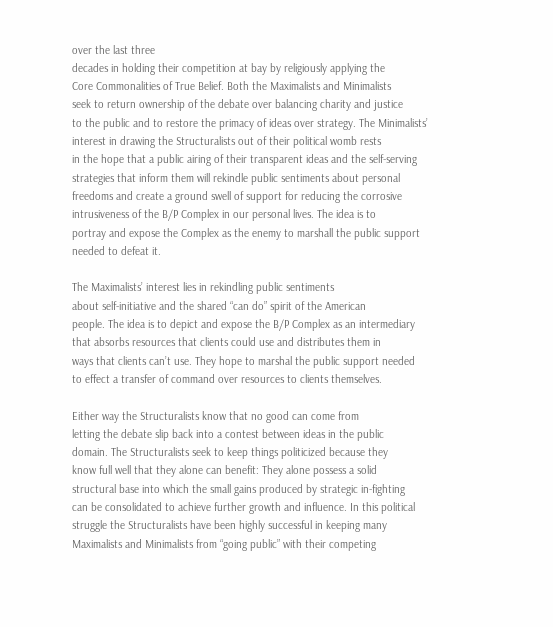over the last three
decades in holding their competition at bay by religiously applying the
Core Commonalities of True Belief. Both the Maximalists and Minimalists
seek to return ownership of the debate over balancing charity and justice
to the public and to restore the primacy of ideas over strategy. The Minimalists’
interest in drawing the Structuralists out of their political womb rests
in the hope that a public airing of their transparent ideas and the self-serving
strategies that inform them will rekindle public sentiments about personal
freedoms and create a ground swell of support for reducing the corrosive
intrusiveness of the B/P Complex in our personal lives. The idea is to
portray and expose the Complex as the enemy to marshall the public support
needed to defeat it.

The Maximalists’ interest lies in rekindling public sentiments
about self-initiative and the shared “can do” spirit of the American
people. The idea is to depict and expose the B/P Complex as an intermediary
that absorbs resources that clients could use and distributes them in
ways that clients can’t use. They hope to marshal the public support needed
to effect a transfer of command over resources to clients themselves.

Either way the Structuralists know that no good can come from
letting the debate slip back into a contest between ideas in the public
domain. The Structuralists seek to keep things politicized because they
know full well that they alone can benefit: They alone possess a solid
structural base into which the small gains produced by strategic in-fighting
can be consolidated to achieve further growth and influence. In this political
struggle the Structuralists have been highly successful in keeping many
Maximalists and Minimalists from “going public” with their competing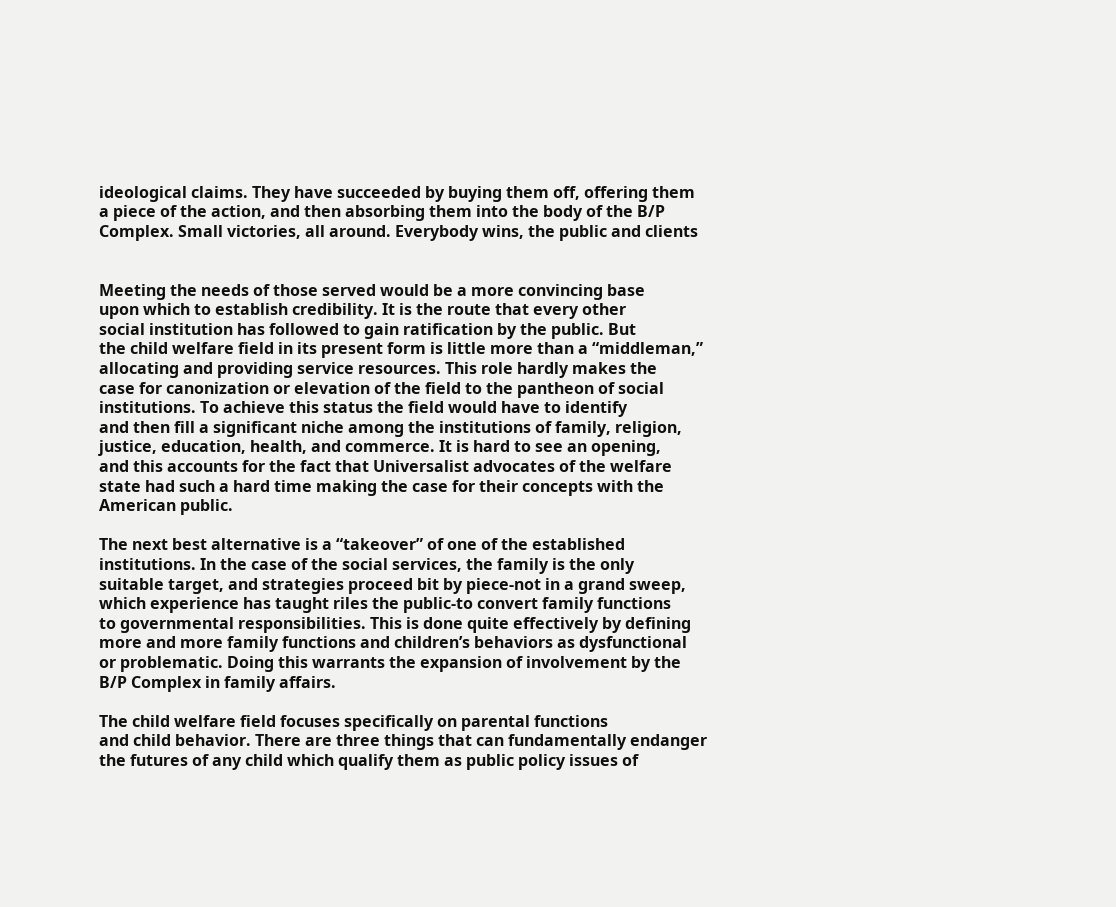ideological claims. They have succeeded by buying them off, offering them
a piece of the action, and then absorbing them into the body of the B/P
Complex. Small victories, all around. Everybody wins, the public and clients


Meeting the needs of those served would be a more convincing base
upon which to establish credibility. It is the route that every other
social institution has followed to gain ratification by the public. But
the child welfare field in its present form is little more than a “middleman,”
allocating and providing service resources. This role hardly makes the
case for canonization or elevation of the field to the pantheon of social
institutions. To achieve this status the field would have to identify
and then fill a significant niche among the institutions of family, religion,
justice, education, health, and commerce. It is hard to see an opening,
and this accounts for the fact that Universalist advocates of the welfare
state had such a hard time making the case for their concepts with the
American public.

The next best alternative is a “takeover” of one of the established
institutions. In the case of the social services, the family is the only
suitable target, and strategies proceed bit by piece-not in a grand sweep,
which experience has taught riles the public-to convert family functions
to governmental responsibilities. This is done quite effectively by defining
more and more family functions and children’s behaviors as dysfunctional
or problematic. Doing this warrants the expansion of involvement by the
B/P Complex in family affairs.

The child welfare field focuses specifically on parental functions
and child behavior. There are three things that can fundamentally endanger
the futures of any child which qualify them as public policy issues of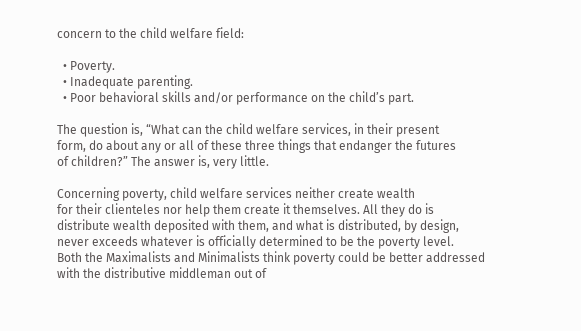concern to the child welfare field:

  • Poverty.
  • Inadequate parenting.
  • Poor behavioral skills and/or performance on the child’s part.

The question is, “What can the child welfare services, in their present
form, do about any or all of these three things that endanger the futures
of children?” The answer is, very little.

Concerning poverty, child welfare services neither create wealth
for their clienteles nor help them create it themselves. All they do is
distribute wealth deposited with them, and what is distributed, by design,
never exceeds whatever is officially determined to be the poverty level.
Both the Maximalists and Minimalists think poverty could be better addressed
with the distributive middleman out of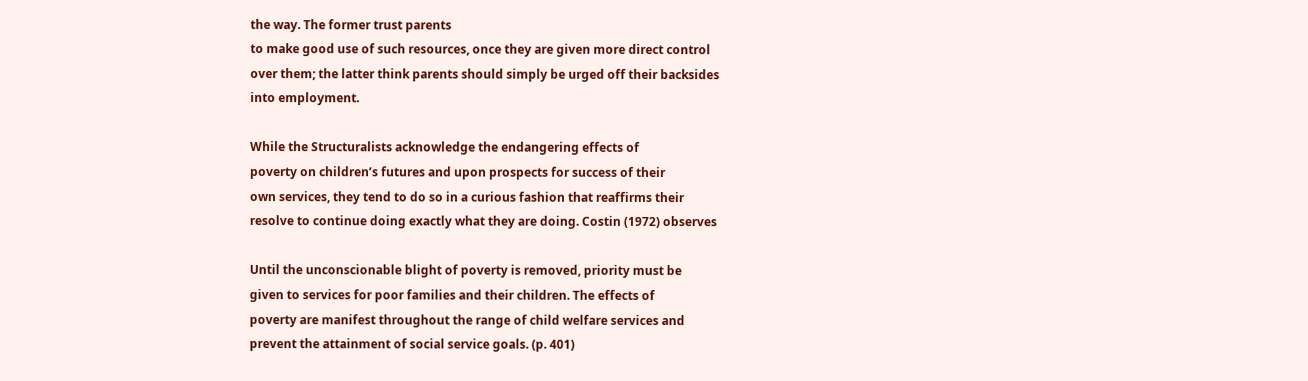the way. The former trust parents
to make good use of such resources, once they are given more direct control
over them; the latter think parents should simply be urged off their backsides
into employment.

While the Structuralists acknowledge the endangering effects of
poverty on children’s futures and upon prospects for success of their
own services, they tend to do so in a curious fashion that reaffirms their
resolve to continue doing exactly what they are doing. Costin (1972) observes

Until the unconscionable blight of poverty is removed, priority must be
given to services for poor families and their children. The effects of
poverty are manifest throughout the range of child welfare services and
prevent the attainment of social service goals. (p. 401)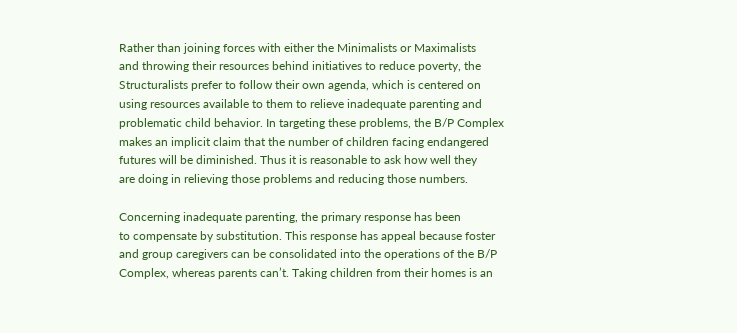Rather than joining forces with either the Minimalists or Maximalists
and throwing their resources behind initiatives to reduce poverty, the
Structuralists prefer to follow their own agenda, which is centered on
using resources available to them to relieve inadequate parenting and
problematic child behavior. In targeting these problems, the B/P Complex
makes an implicit claim that the number of children facing endangered
futures will be diminished. Thus it is reasonable to ask how well they
are doing in relieving those problems and reducing those numbers.

Concerning inadequate parenting, the primary response has been
to compensate by substitution. This response has appeal because foster
and group caregivers can be consolidated into the operations of the B/P
Complex, whereas parents can’t. Taking children from their homes is an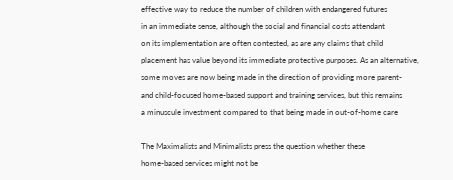effective way to reduce the number of children with endangered futures
in an immediate sense, although the social and financial costs attendant
on its implementation are often contested, as are any claims that child
placement has value beyond its immediate protective purposes. As an alternative,
some moves are now being made in the direction of providing more parent-
and child-focused home-based support and training services, but this remains
a minuscule investment compared to that being made in out-of-home care

The Maximalists and Minimalists press the question whether these
home-based services might not be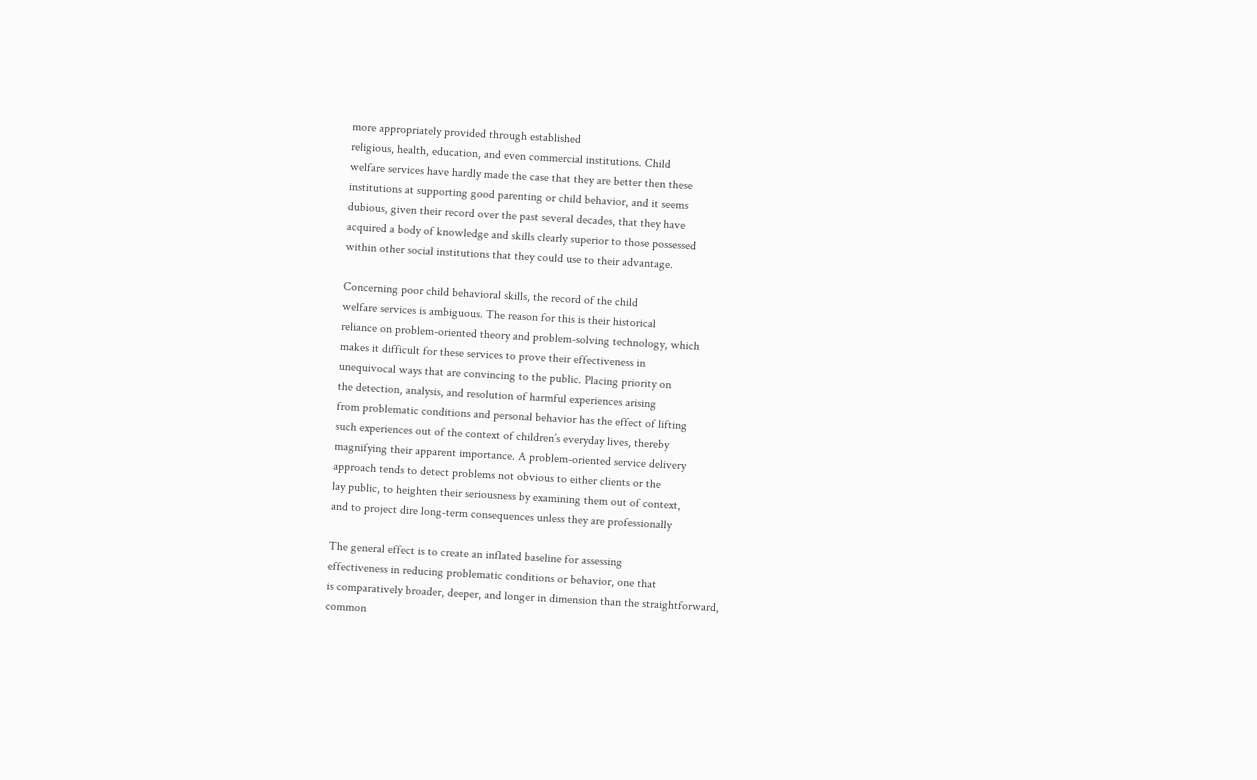more appropriately provided through established
religious, health, education, and even commercial institutions. Child
welfare services have hardly made the case that they are better then these
institutions at supporting good parenting or child behavior, and it seems
dubious, given their record over the past several decades, that they have
acquired a body of knowledge and skills clearly superior to those possessed
within other social institutions that they could use to their advantage.

Concerning poor child behavioral skills, the record of the child
welfare services is ambiguous. The reason for this is their historical
reliance on problem-oriented theory and problem-solving technology, which
makes it difficult for these services to prove their effectiveness in
unequivocal ways that are convincing to the public. Placing priority on
the detection, analysis, and resolution of harmful experiences arising
from problematic conditions and personal behavior has the effect of lifting
such experiences out of the context of children’s everyday lives, thereby
magnifying their apparent importance. A problem-oriented service delivery
approach tends to detect problems not obvious to either clients or the
lay public, to heighten their seriousness by examining them out of context,
and to project dire long-term consequences unless they are professionally

The general effect is to create an inflated baseline for assessing
effectiveness in reducing problematic conditions or behavior, one that
is comparatively broader, deeper, and longer in dimension than the straightforward,
common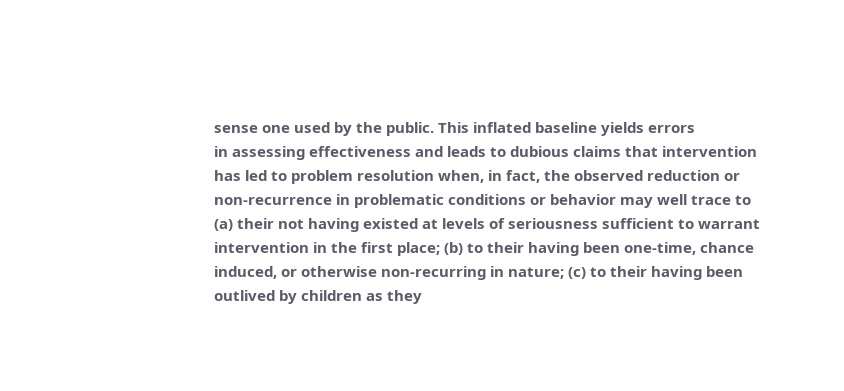sense one used by the public. This inflated baseline yields errors
in assessing effectiveness and leads to dubious claims that intervention
has led to problem resolution when, in fact, the observed reduction or
non-recurrence in problematic conditions or behavior may well trace to
(a) their not having existed at levels of seriousness sufficient to warrant
intervention in the first place; (b) to their having been one-time, chance
induced, or otherwise non-recurring in nature; (c) to their having been
outlived by children as they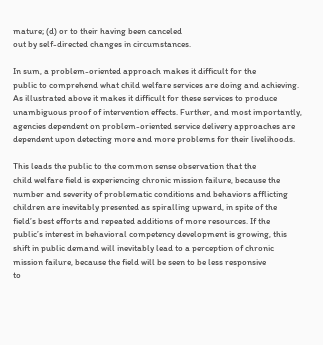mature; (d) or to their having been canceled
out by self-directed changes in circumstances.

In sum, a problem-oriented approach makes it difficult for the
public to comprehend what child welfare services are doing and achieving.
As illustrated above it makes it difficult for these services to produce
unambiguous proof of intervention effects. Further, and most importantly,
agencies dependent on problem-oriented service delivery approaches are
dependent upon detecting more and more problems for their livelihoods.

This leads the public to the common sense observation that the
child welfare field is experiencing chronic mission failure, because the
number and severity of problematic conditions and behaviors afflicting
children are inevitably presented as spiralling upward, in spite of the
field’s best efforts and repeated additions of more resources. If the
public’s interest in behavioral competency development is growing, this
shift in public demand will inevitably lead to a perception of chronic
mission failure, because the field will be seen to be less responsive
to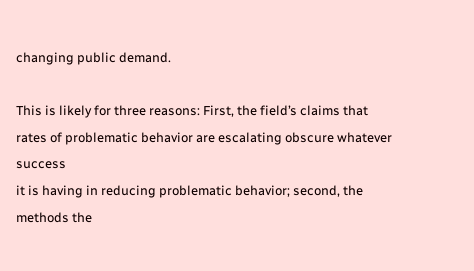changing public demand.

This is likely for three reasons: First, the field’s claims that
rates of problematic behavior are escalating obscure whatever success
it is having in reducing problematic behavior; second, the methods the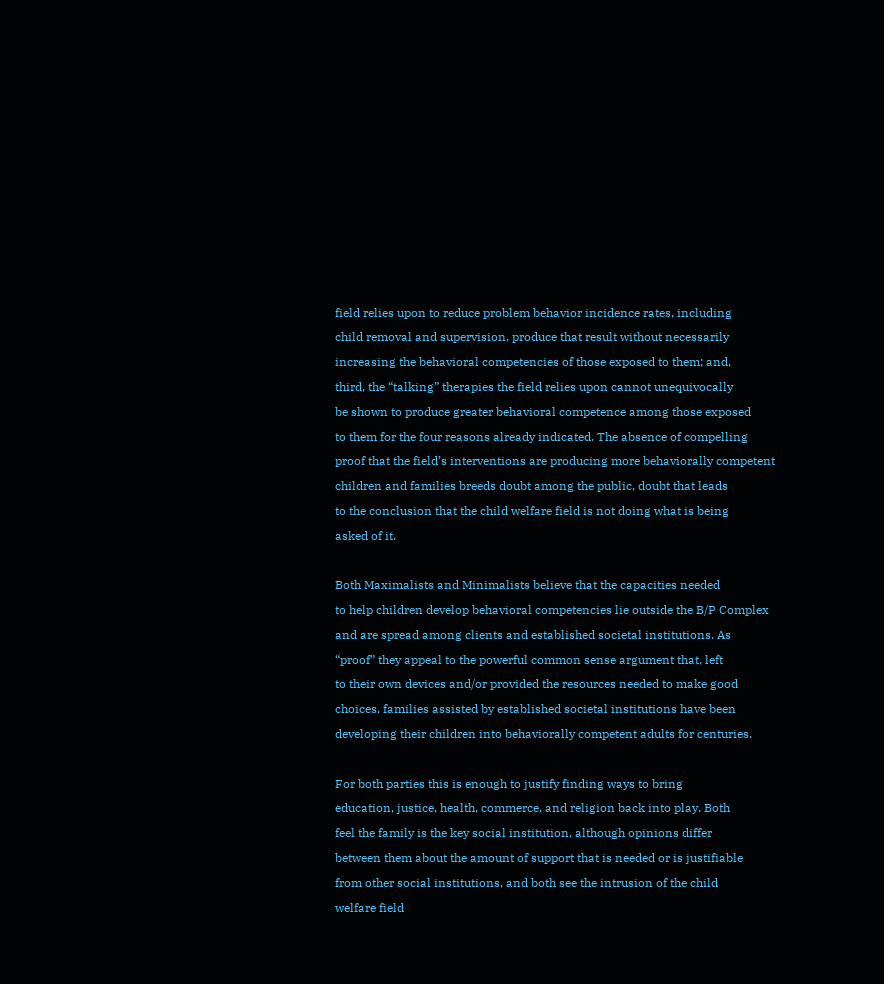field relies upon to reduce problem behavior incidence rates, including
child removal and supervision, produce that result without necessarily
increasing the behavioral competencies of those exposed to them; and,
third, the “talking” therapies the field relies upon cannot unequivocally
be shown to produce greater behavioral competence among those exposed
to them for the four reasons already indicated. The absence of compelling
proof that the field’s interventions are producing more behaviorally competent
children and families breeds doubt among the public, doubt that leads
to the conclusion that the child welfare field is not doing what is being
asked of it.

Both Maximalists and Minimalists believe that the capacities needed
to help children develop behavioral competencies lie outside the B/P Complex
and are spread among clients and established societal institutions. As
“proof” they appeal to the powerful common sense argument that, left
to their own devices and/or provided the resources needed to make good
choices, families assisted by established societal institutions have been
developing their children into behaviorally competent adults for centuries.

For both parties this is enough to justify finding ways to bring
education, justice, health, commerce, and religion back into play. Both
feel the family is the key social institution, although opinions differ
between them about the amount of support that is needed or is justifiable
from other social institutions, and both see the intrusion of the child
welfare field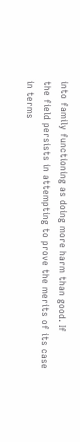into family functioning as doing more harm than good. If
the field persists in attempting to prove the merits of its case in terms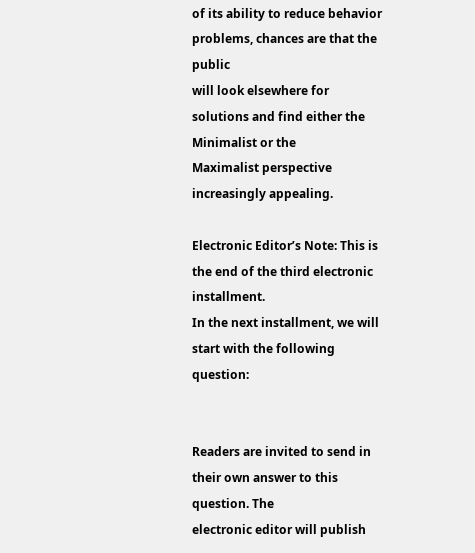of its ability to reduce behavior problems, chances are that the public
will look elsewhere for solutions and find either the Minimalist or the
Maximalist perspective increasingly appealing.

Electronic Editor’s Note: This is the end of the third electronic installment.
In the next installment, we will start with the following question:


Readers are invited to send in their own answer to this question. The
electronic editor will publish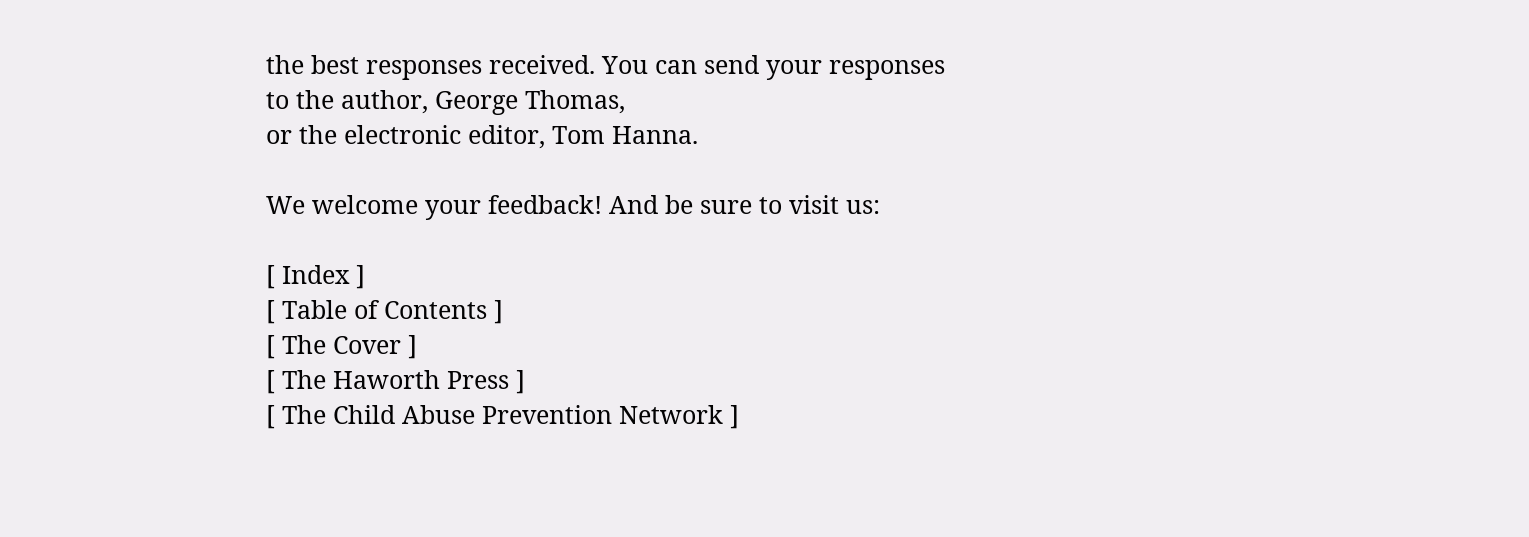the best responses received. You can send your responses
to the author, George Thomas,
or the electronic editor, Tom Hanna.

We welcome your feedback! And be sure to visit us:

[ Index ]
[ Table of Contents ]
[ The Cover ]
[ The Haworth Press ]
[ The Child Abuse Prevention Network ]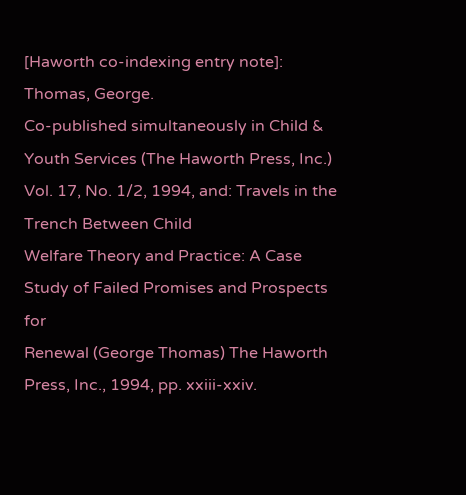[Haworth co-indexing entry note]: Thomas, George.
Co-published simultaneously in Child & Youth Services (The Haworth Press, Inc.)
Vol. 17, No. 1/2, 1994, and: Travels in the Trench Between Child
Welfare Theory and Practice: A Case Study of Failed Promises and Prospects for
Renewal (George Thomas) The Haworth Press, Inc., 1994, pp. xxiii-xxiv.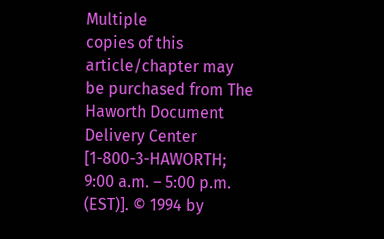Multiple
copies of this article/chapter may be purchased from The Haworth Document
Delivery Center [1-800-3-HAWORTH; 9:00 a.m. – 5:00 p.m. (EST)]. © 1994 by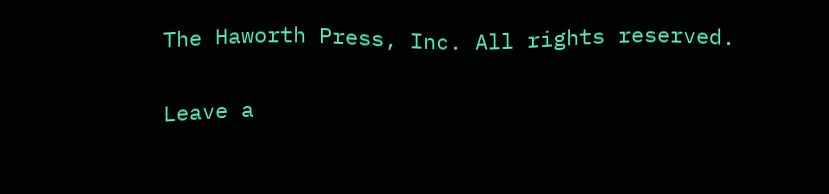The Haworth Press, Inc. All rights reserved.

Leave a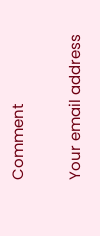Comment

Your email address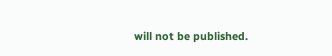will not be published.